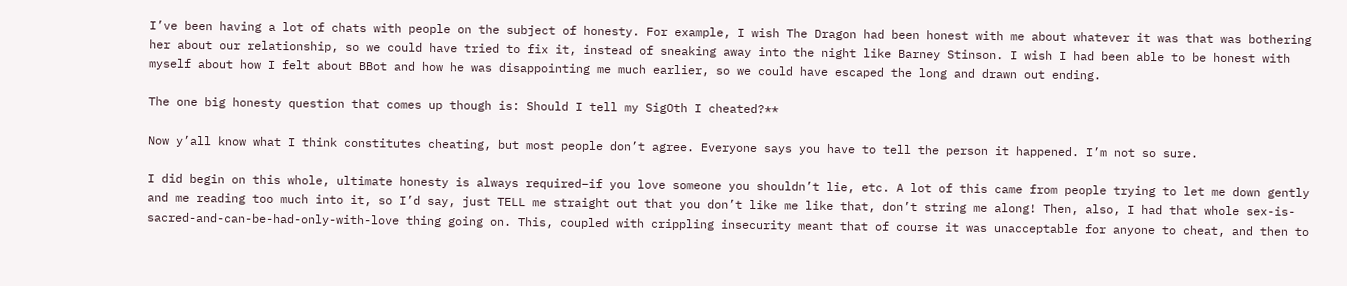I’ve been having a lot of chats with people on the subject of honesty. For example, I wish The Dragon had been honest with me about whatever it was that was bothering her about our relationship, so we could have tried to fix it, instead of sneaking away into the night like Barney Stinson. I wish I had been able to be honest with myself about how I felt about BBot and how he was disappointing me much earlier, so we could have escaped the long and drawn out ending.

The one big honesty question that comes up though is: Should I tell my SigOth I cheated?**

Now y’all know what I think constitutes cheating, but most people don’t agree. Everyone says you have to tell the person it happened. I’m not so sure.

I did begin on this whole, ultimate honesty is always required–if you love someone you shouldn’t lie, etc. A lot of this came from people trying to let me down gently and me reading too much into it, so I’d say, just TELL me straight out that you don’t like me like that, don’t string me along! Then, also, I had that whole sex-is-sacred-and-can-be-had-only-with-love thing going on. This, coupled with crippling insecurity meant that of course it was unacceptable for anyone to cheat, and then to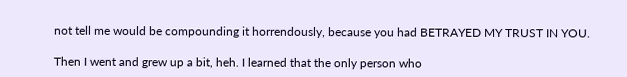not tell me would be compounding it horrendously, because you had BETRAYED MY TRUST IN YOU.

Then I went and grew up a bit, heh. I learned that the only person who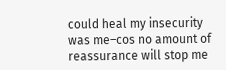could heal my insecurity was me–cos no amount of reassurance will stop me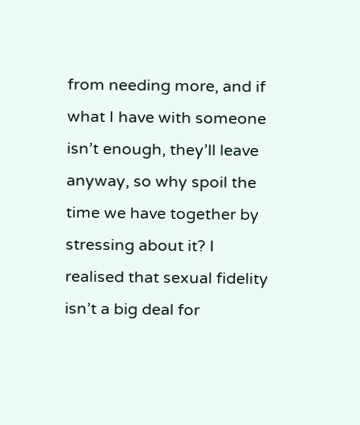from needing more, and if what I have with someone isn’t enough, they’ll leave anyway, so why spoil the time we have together by stressing about it? I realised that sexual fidelity isn’t a big deal for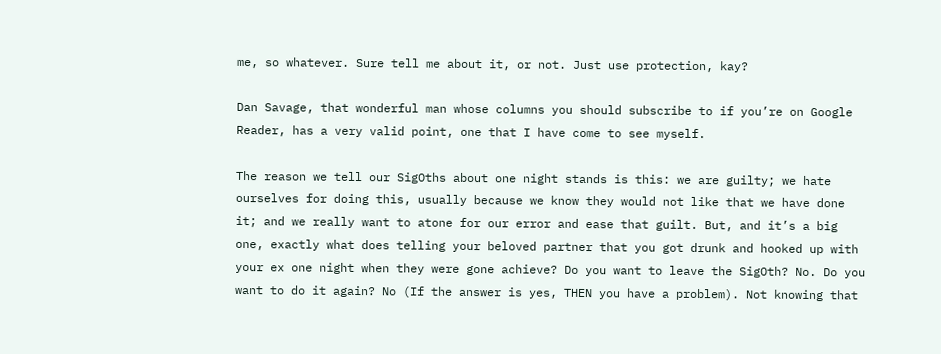me, so whatever. Sure tell me about it, or not. Just use protection, kay?

Dan Savage, that wonderful man whose columns you should subscribe to if you’re on Google Reader, has a very valid point, one that I have come to see myself.

The reason we tell our SigOths about one night stands is this: we are guilty; we hate ourselves for doing this, usually because we know they would not like that we have done it; and we really want to atone for our error and ease that guilt. But, and it’s a big one, exactly what does telling your beloved partner that you got drunk and hooked up with your ex one night when they were gone achieve? Do you want to leave the SigOth? No. Do you want to do it again? No (If the answer is yes, THEN you have a problem). Not knowing that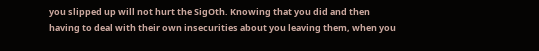you slipped up will not hurt the SigOth. Knowing that you did and then having to deal with their own insecurities about you leaving them, when you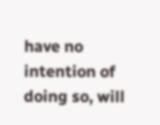have no intention of doing so, will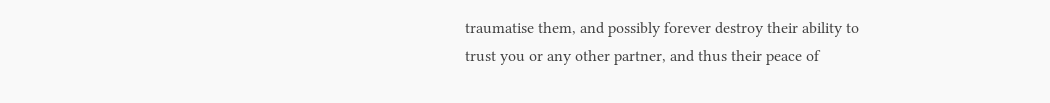traumatise them, and possibly forever destroy their ability to trust you or any other partner, and thus their peace of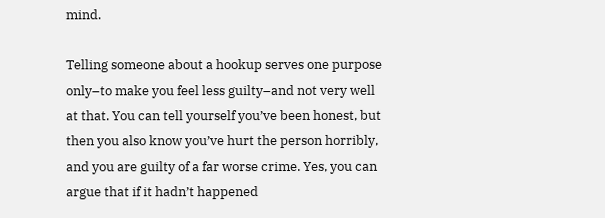mind.

Telling someone about a hookup serves one purpose only–to make you feel less guilty–and not very well at that. You can tell yourself you’ve been honest, but then you also know you’ve hurt the person horribly, and you are guilty of a far worse crime. Yes, you can argue that if it hadn’t happened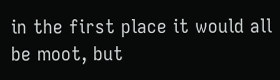in the first place it would all be moot, but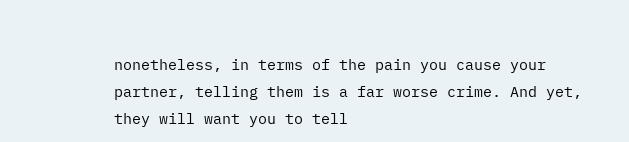nonetheless, in terms of the pain you cause your partner, telling them is a far worse crime. And yet, they will want you to tell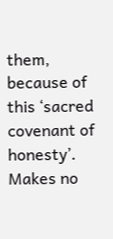them, because of this ‘sacred covenant of honesty’. Makes no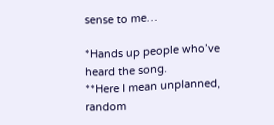sense to me…

*Hands up people who’ve heard the song.
**Here I mean unplanned, random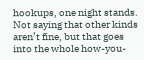hookups, one night stands. Not saying that other kinds aren’t fine, but that goes into the whole how-you-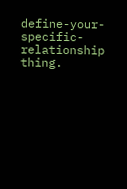define-your-specific-relationship thing.